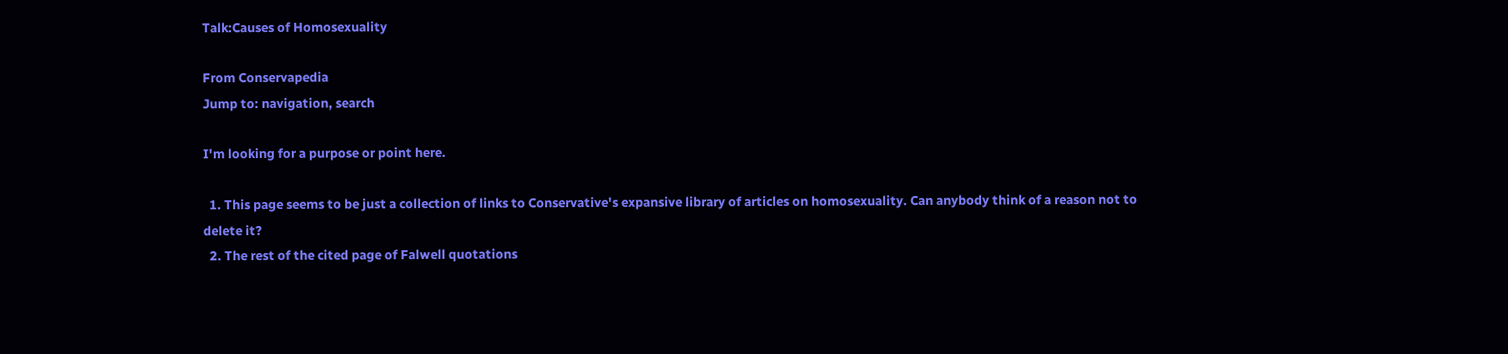Talk:Causes of Homosexuality

From Conservapedia
Jump to: navigation, search

I'm looking for a purpose or point here.

  1. This page seems to be just a collection of links to Conservative's expansive library of articles on homosexuality. Can anybody think of a reason not to delete it?
  2. The rest of the cited page of Falwell quotations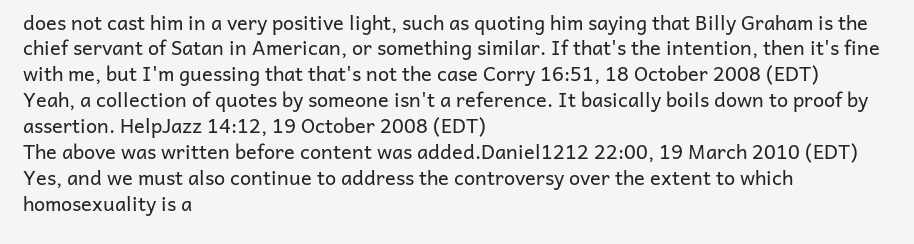does not cast him in a very positive light, such as quoting him saying that Billy Graham is the chief servant of Satan in American, or something similar. If that's the intention, then it's fine with me, but I'm guessing that that's not the case Corry 16:51, 18 October 2008 (EDT)
Yeah, a collection of quotes by someone isn't a reference. It basically boils down to proof by assertion. HelpJazz 14:12, 19 October 2008 (EDT)
The above was written before content was added.Daniel1212 22:00, 19 March 2010 (EDT)
Yes, and we must also continue to address the controversy over the extent to which homosexuality is a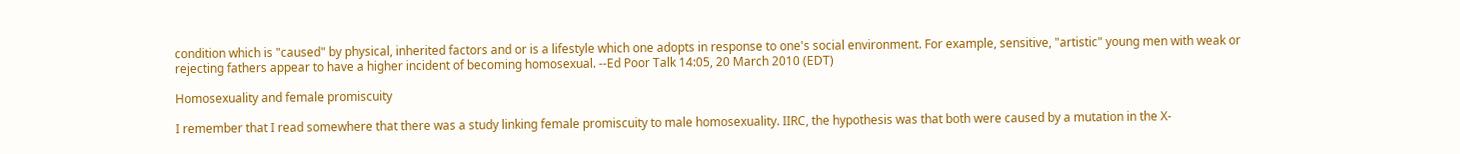condition which is "caused" by physical, inherited factors and or is a lifestyle which one adopts in response to one's social environment. For example, sensitive, "artistic" young men with weak or rejecting fathers appear to have a higher incident of becoming homosexual. --Ed Poor Talk 14:05, 20 March 2010 (EDT)

Homosexuality and female promiscuity

I remember that I read somewhere that there was a study linking female promiscuity to male homosexuality. IIRC, the hypothesis was that both were caused by a mutation in the X-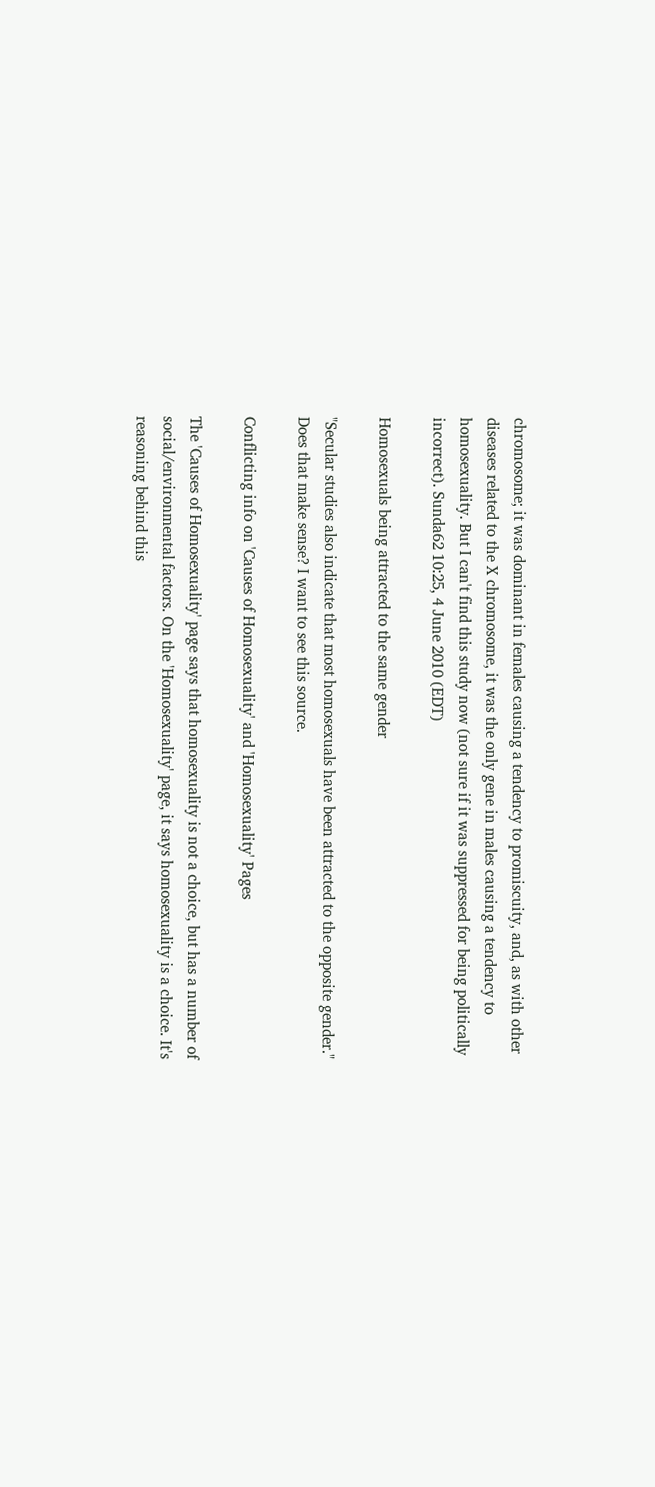chromosome; it was dominant in females causing a tendency to promiscuity, and, as with other diseases related to the X chromosome, it was the only gene in males causing a tendency to homosexuality. But I can't find this study now (not sure if it was suppressed for being politically incorrect). Sunda62 10:25, 4 June 2010 (EDT)

Homosexuals being attracted to the same gender

"Secular studies also indicate that most homosexuals have been attracted to the opposite gender." Does that make sense? I want to see this source.

Conflicting info on 'Causes of Homosexuality' and 'Homosexuality' Pages

The 'Causes of Homosexuality' page says that homosexuality is not a choice, but has a number of social/environmental factors. On the 'Homosexuality' page, it says homosexuality is a choice. It's reasoning behind this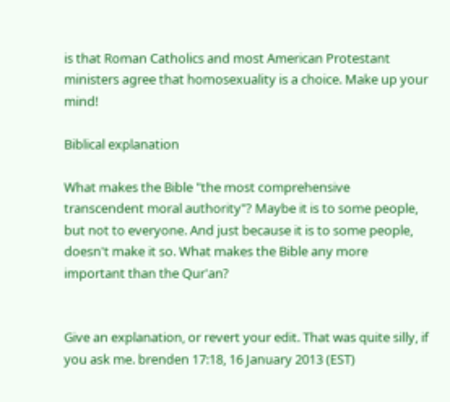is that Roman Catholics and most American Protestant ministers agree that homosexuality is a choice. Make up your mind!

Biblical explanation

What makes the Bible "the most comprehensive transcendent moral authority"? Maybe it is to some people, but not to everyone. And just because it is to some people, doesn't make it so. What makes the Bible any more important than the Qur'an?


Give an explanation, or revert your edit. That was quite silly, if you ask me. brenden 17:18, 16 January 2013 (EST)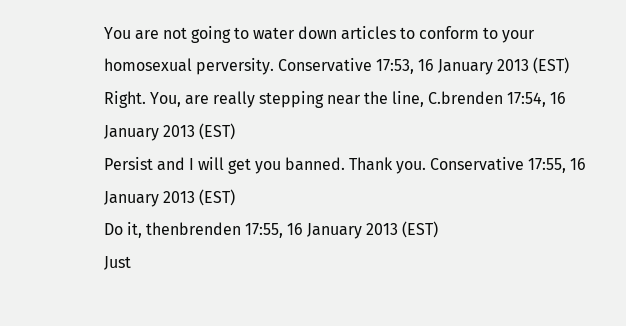You are not going to water down articles to conform to your homosexual perversity. Conservative 17:53, 16 January 2013 (EST)
Right. You, are really stepping near the line, C.brenden 17:54, 16 January 2013 (EST)
Persist and I will get you banned. Thank you. Conservative 17:55, 16 January 2013 (EST)
Do it, thenbrenden 17:55, 16 January 2013 (EST)
Just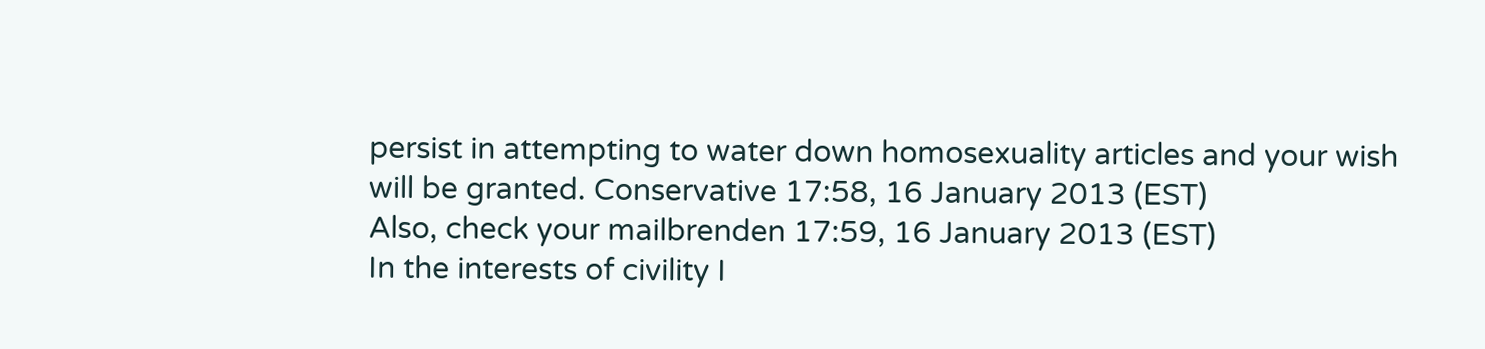persist in attempting to water down homosexuality articles and your wish will be granted. Conservative 17:58, 16 January 2013 (EST)
Also, check your mailbrenden 17:59, 16 January 2013 (EST)
In the interests of civility I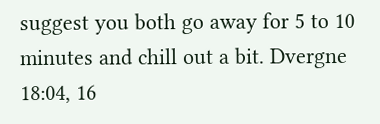suggest you both go away for 5 to 10 minutes and chill out a bit. Dvergne 18:04, 16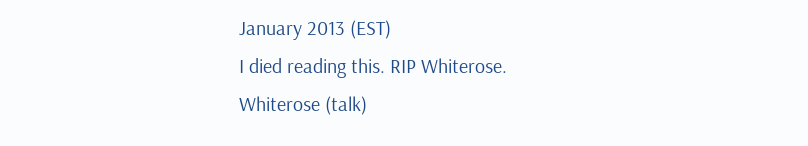January 2013 (EST)
I died reading this. RIP Whiterose. Whiterose (talk)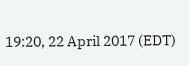19:20, 22 April 2017 (EDT)